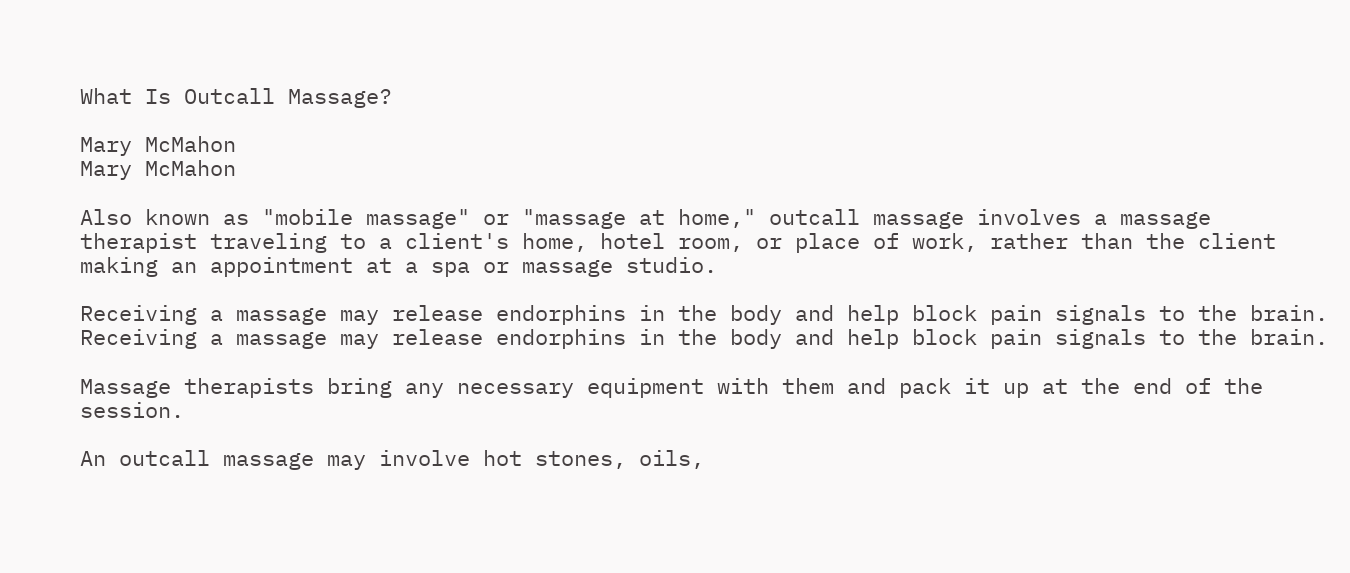What Is Outcall Massage?

Mary McMahon
Mary McMahon

Also known as "mobile massage" or "massage at home," outcall massage involves a massage therapist traveling to a client's home, hotel room, or place of work, rather than the client making an appointment at a spa or massage studio.

Receiving a massage may release endorphins in the body and help block pain signals to the brain.
Receiving a massage may release endorphins in the body and help block pain signals to the brain.

Massage therapists bring any necessary equipment with them and pack it up at the end of the session.

An outcall massage may involve hot stones, oils,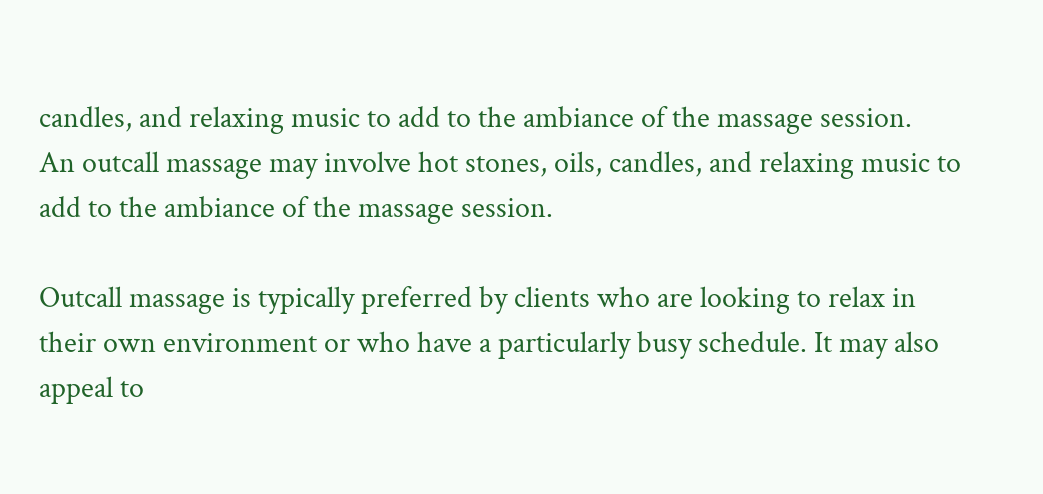candles, and relaxing music to add to the ambiance of the massage session.
An outcall massage may involve hot stones, oils, candles, and relaxing music to add to the ambiance of the massage session.

Outcall massage is typically preferred by clients who are looking to relax in their own environment or who have a particularly busy schedule. It may also appeal to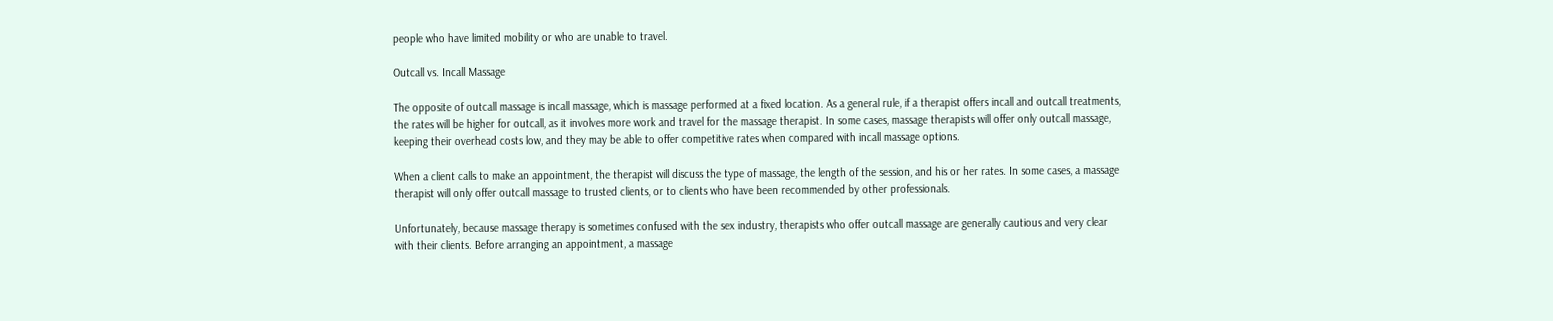people who have limited mobility or who are unable to travel.

Outcall vs. Incall Massage

The opposite of outcall massage is incall massage, which is massage performed at a fixed location. As a general rule, if a therapist offers incall and outcall treatments, the rates will be higher for outcall, as it involves more work and travel for the massage therapist. In some cases, massage therapists will offer only outcall massage, keeping their overhead costs low, and they may be able to offer competitive rates when compared with incall massage options.

When a client calls to make an appointment, the therapist will discuss the type of massage, the length of the session, and his or her rates. In some cases, a massage therapist will only offer outcall massage to trusted clients, or to clients who have been recommended by other professionals.

Unfortunately, because massage therapy is sometimes confused with the sex industry, therapists who offer outcall massage are generally cautious and very clear with their clients. Before arranging an appointment, a massage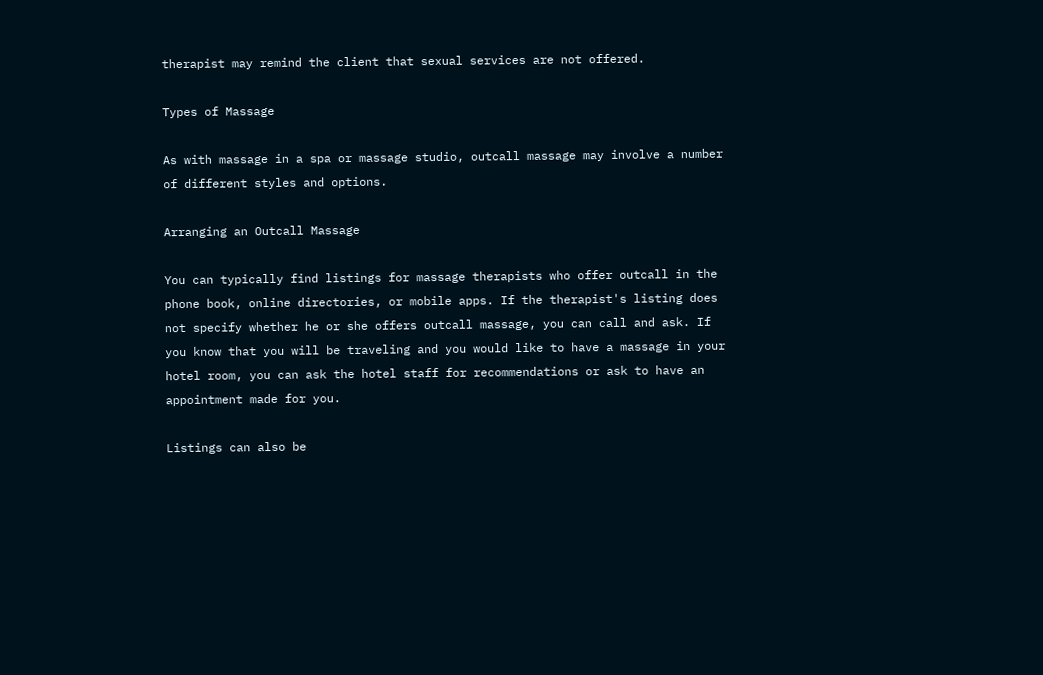therapist may remind the client that sexual services are not offered.

Types of Massage

As with massage in a spa or massage studio, outcall massage may involve a number of different styles and options.

Arranging an Outcall Massage

You can typically find listings for massage therapists who offer outcall in the phone book, online directories, or mobile apps. If the therapist's listing does not specify whether he or she offers outcall massage, you can call and ask. If you know that you will be traveling and you would like to have a massage in your hotel room, you can ask the hotel staff for recommendations or ask to have an appointment made for you.

Listings can also be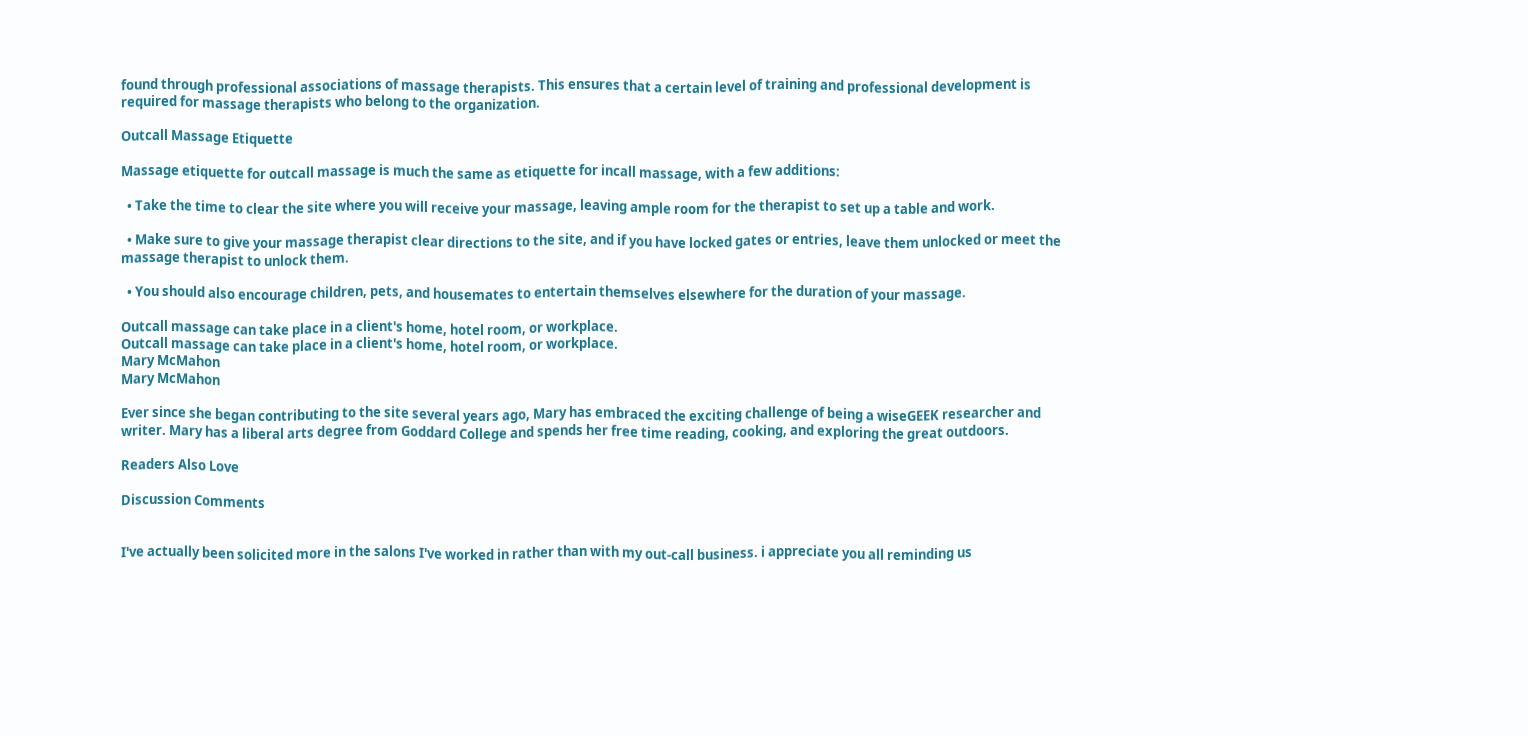found through professional associations of massage therapists. This ensures that a certain level of training and professional development is required for massage therapists who belong to the organization.

Outcall Massage Etiquette

Massage etiquette for outcall massage is much the same as etiquette for incall massage, with a few additions:

  • Take the time to clear the site where you will receive your massage, leaving ample room for the therapist to set up a table and work.

  • Make sure to give your massage therapist clear directions to the site, and if you have locked gates or entries, leave them unlocked or meet the massage therapist to unlock them.

  • You should also encourage children, pets, and housemates to entertain themselves elsewhere for the duration of your massage.

Outcall massage can take place in a client's home, hotel room, or workplace.
Outcall massage can take place in a client's home, hotel room, or workplace.
Mary McMahon
Mary McMahon

Ever since she began contributing to the site several years ago, Mary has embraced the exciting challenge of being a wiseGEEK researcher and writer. Mary has a liberal arts degree from Goddard College and spends her free time reading, cooking, and exploring the great outdoors.

Readers Also Love

Discussion Comments


I've actually been solicited more in the salons I've worked in rather than with my out-call business. i appreciate you all reminding us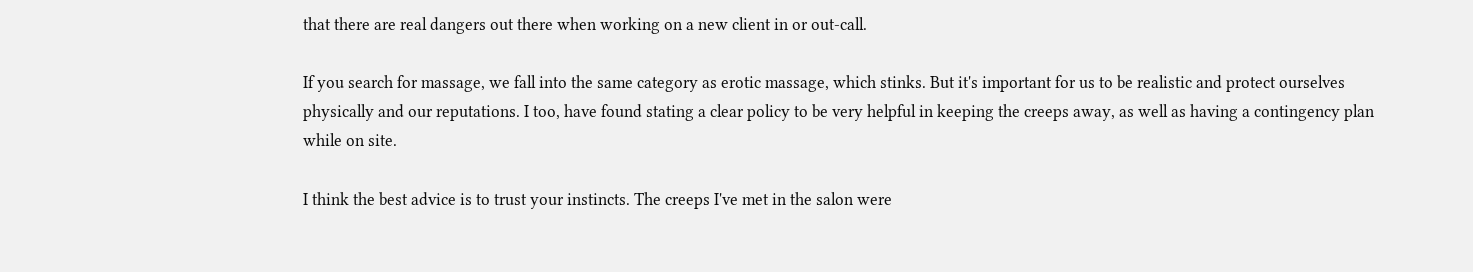that there are real dangers out there when working on a new client in or out-call.

If you search for massage, we fall into the same category as erotic massage, which stinks. But it's important for us to be realistic and protect ourselves physically and our reputations. I too, have found stating a clear policy to be very helpful in keeping the creeps away, as well as having a contingency plan while on site.

I think the best advice is to trust your instincts. The creeps I've met in the salon were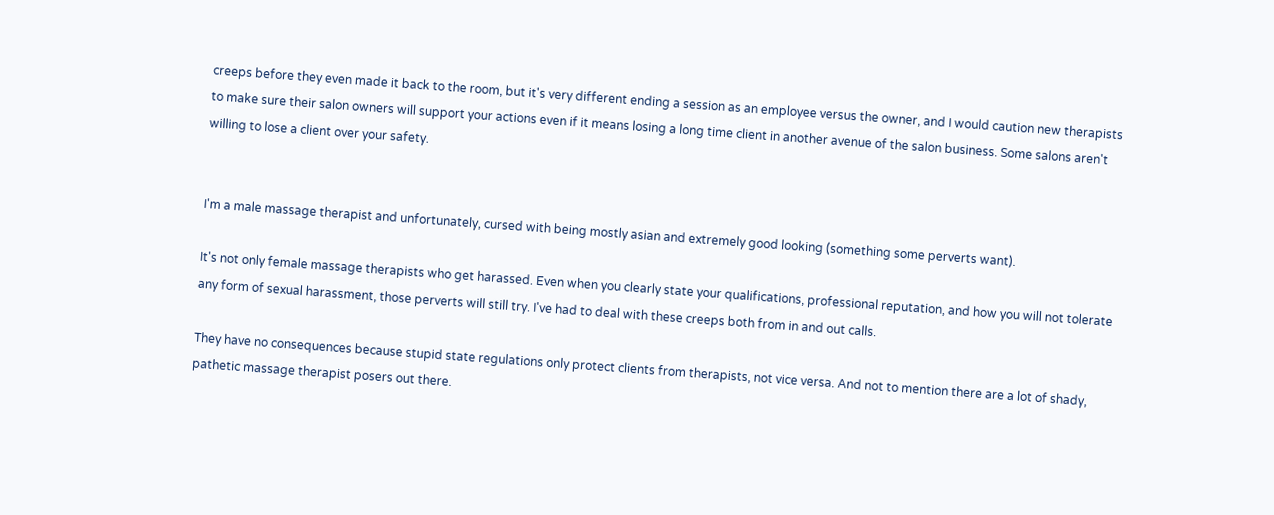creeps before they even made it back to the room, but it's very different ending a session as an employee versus the owner, and I would caution new therapists to make sure their salon owners will support your actions even if it means losing a long time client in another avenue of the salon business. Some salons aren't willing to lose a client over your safety.


I'm a male massage therapist and unfortunately, cursed with being mostly asian and extremely good looking (something some perverts want).

It's not only female massage therapists who get harassed. Even when you clearly state your qualifications, professional reputation, and how you will not tolerate any form of sexual harassment, those perverts will still try. I've had to deal with these creeps both from in and out calls.

They have no consequences because stupid state regulations only protect clients from therapists, not vice versa. And not to mention there are a lot of shady, pathetic massage therapist posers out there.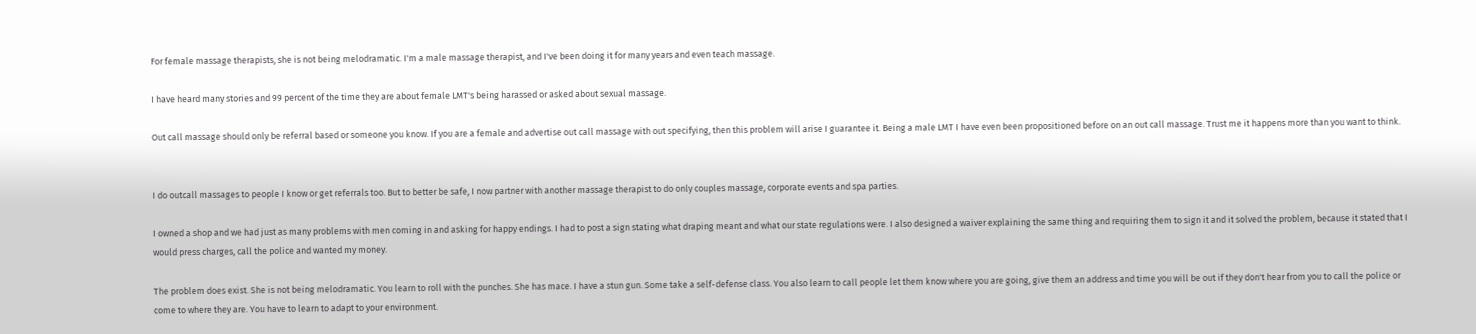For female massage therapists, she is not being melodramatic. I'm a male massage therapist, and I've been doing it for many years and even teach massage.

I have heard many stories and 99 percent of the time they are about female LMT's being harassed or asked about sexual massage.

Out call massage should only be referral based or someone you know. If you are a female and advertise out call massage with out specifying, then this problem will arise I guarantee it. Being a male LMT I have even been propositioned before on an out call massage. Trust me it happens more than you want to think.


I do outcall massages to people I know or get referrals too. But to better be safe, I now partner with another massage therapist to do only couples massage, corporate events and spa parties.

I owned a shop and we had just as many problems with men coming in and asking for happy endings. I had to post a sign stating what draping meant and what our state regulations were. I also designed a waiver explaining the same thing and requiring them to sign it and it solved the problem, because it stated that I would press charges, call the police and wanted my money.

The problem does exist. She is not being melodramatic. You learn to roll with the punches. She has mace. I have a stun gun. Some take a self-defense class. You also learn to call people let them know where you are going, give them an address and time you will be out if they don't hear from you to call the police or come to where they are. You have to learn to adapt to your environment.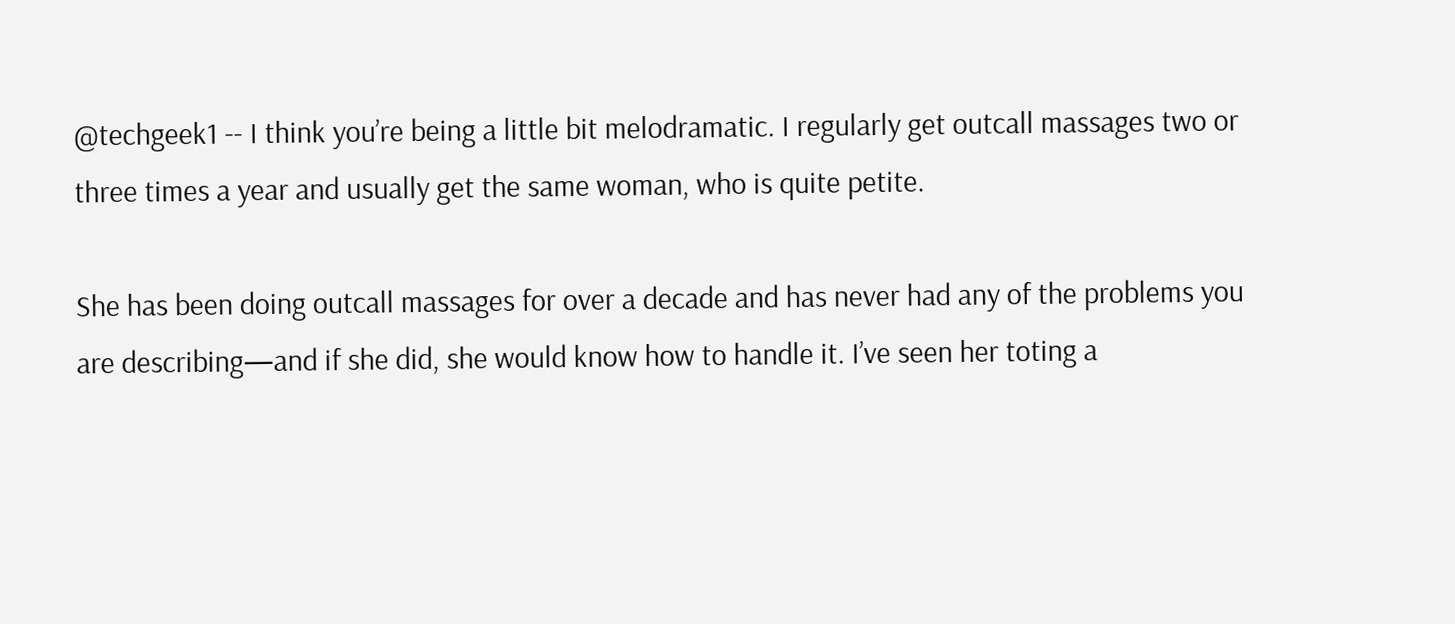@techgeek1 -- I think you’re being a little bit melodramatic. I regularly get outcall massages two or three times a year and usually get the same woman, who is quite petite.

She has been doing outcall massages for over a decade and has never had any of the problems you are describing—and if she did, she would know how to handle it. I’ve seen her toting a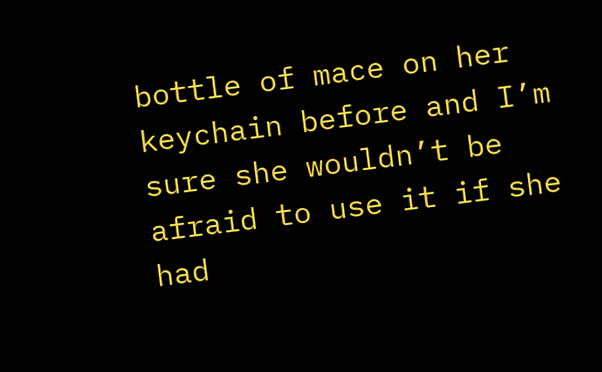bottle of mace on her keychain before and I’m sure she wouldn’t be afraid to use it if she had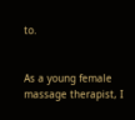to.


As a young female massage therapist, I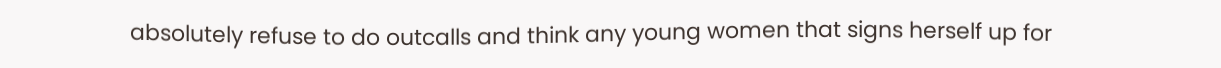absolutely refuse to do outcalls and think any young women that signs herself up for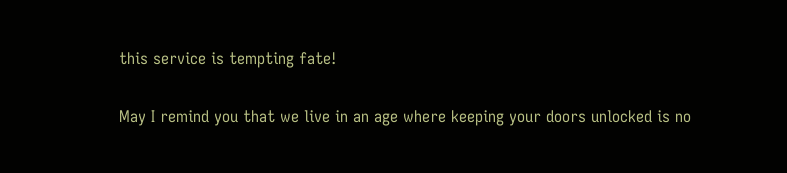this service is tempting fate!

May I remind you that we live in an age where keeping your doors unlocked is no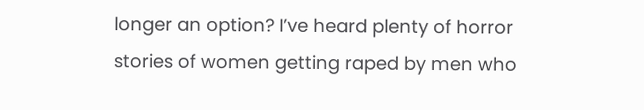longer an option? I’ve heard plenty of horror stories of women getting raped by men who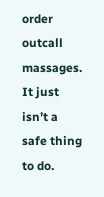order outcall massages. It just isn’t a safe thing to do.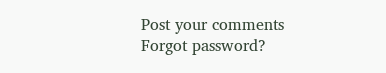Post your comments
Forgot password?